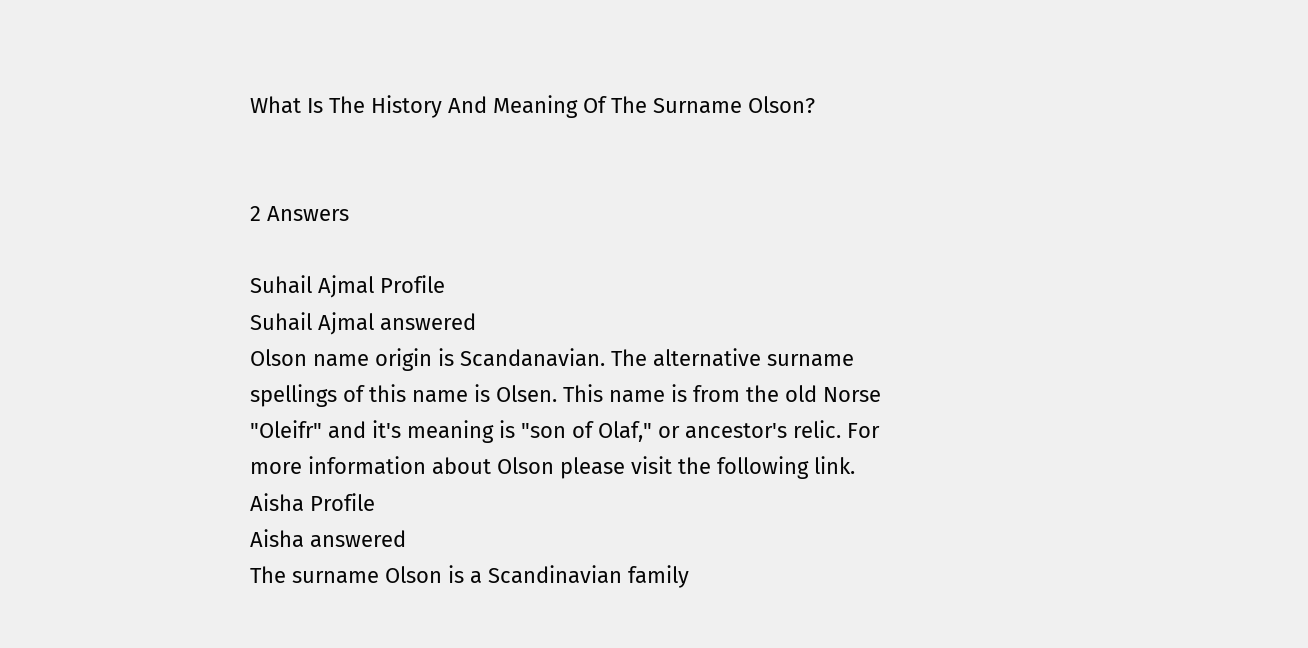What Is The History And Meaning Of The Surname Olson?


2 Answers

Suhail Ajmal Profile
Suhail Ajmal answered
Olson name origin is Scandanavian. The alternative surname spellings of this name is Olsen. This name is from the old Norse "Oleifr" and it's meaning is "son of Olaf," or ancestor's relic. For more information about Olson please visit the following link.
Aisha Profile
Aisha answered
The surname Olson is a Scandinavian family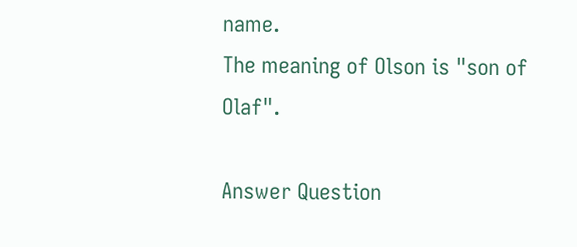name.
The meaning of Olson is "son of Olaf".

Answer Question